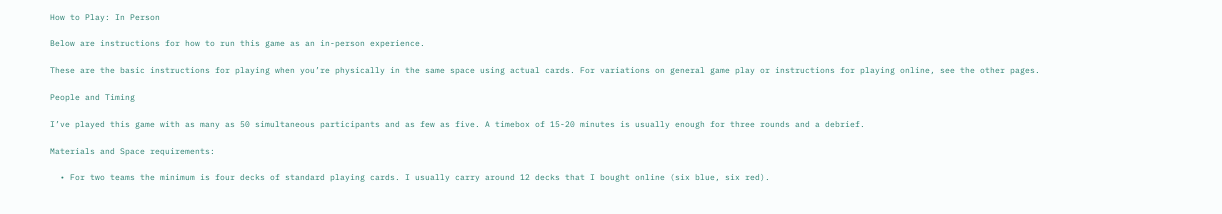How to Play: In Person

Below are instructions for how to run this game as an in-person experience.

These are the basic instructions for playing when you’re physically in the same space using actual cards. For variations on general game play or instructions for playing online, see the other pages.

People and Timing

I’ve played this game with as many as 50 simultaneous participants and as few as five. A timebox of 15-20 minutes is usually enough for three rounds and a debrief.

Materials and Space requirements:

  • For two teams the minimum is four decks of standard playing cards. I usually carry around 12 decks that I bought online (six blue, six red).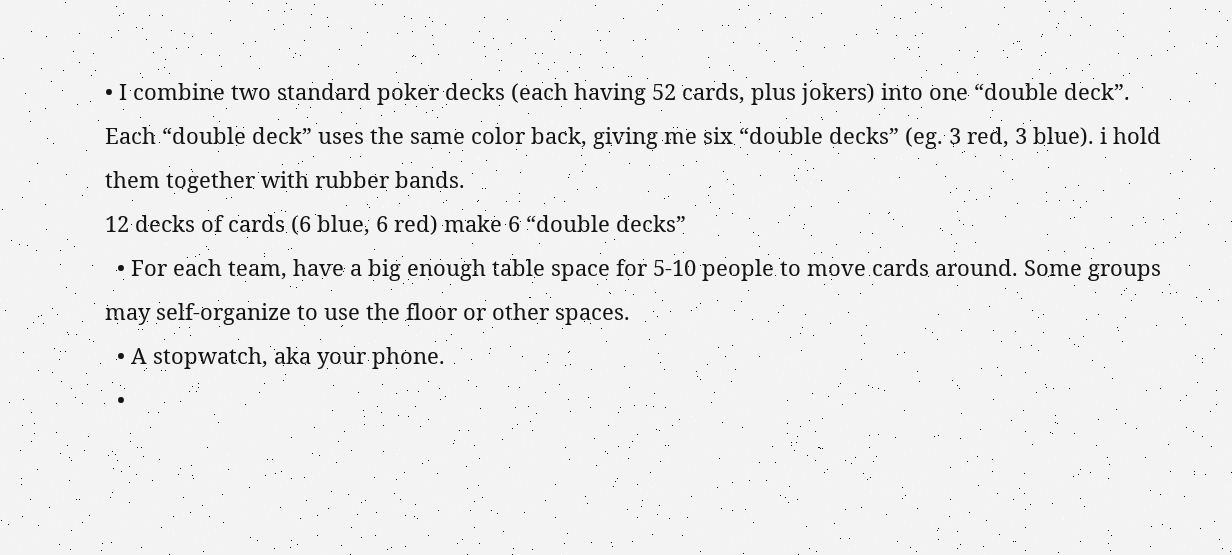• I combine two standard poker decks (each having 52 cards, plus jokers) into one “double deck”. Each “double deck” uses the same color back, giving me six “double decks” (eg. 3 red, 3 blue). i hold them together with rubber bands.
12 decks of cards (6 blue, 6 red) make 6 “double decks”
  • For each team, have a big enough table space for 5-10 people to move cards around. Some groups may self-organize to use the floor or other spaces.
  • A stopwatch, aka your phone.
  •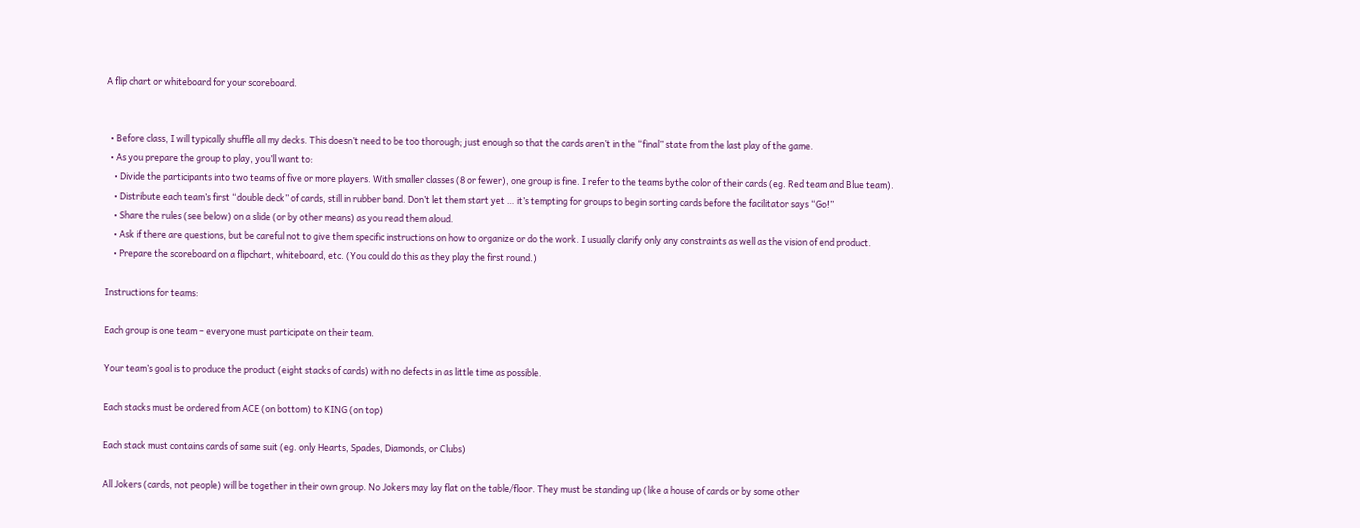A flip chart or whiteboard for your scoreboard.


  • Before class, I will typically shuffle all my decks. This doesn’t need to be too thorough; just enough so that the cards aren’t in the “final” state from the last play of the game.
  • As you prepare the group to play, you’ll want to:
    • Divide the participants into two teams of five or more players. With smaller classes (8 or fewer), one group is fine. I refer to the teams bythe color of their cards (eg. Red team and Blue team).
    • Distribute each team’s first “double deck” of cards, still in rubber band. Don’t let them start yet … it’s tempting for groups to begin sorting cards before the facilitator says “Go!”
    • Share the rules (see below) on a slide (or by other means) as you read them aloud.
    • Ask if there are questions, but be careful not to give them specific instructions on how to organize or do the work. I usually clarify only any constraints as well as the vision of end product.
    • Prepare the scoreboard on a flipchart, whiteboard, etc. (You could do this as they play the first round.)

Instructions for teams:

Each group is one team – everyone must participate on their team.

Your team’s goal is to produce the product (eight stacks of cards) with no defects in as little time as possible.

Each stacks must be ordered from ACE (on bottom) to KING (on top)

Each stack must contains cards of same suit (eg. only Hearts, Spades, Diamonds, or Clubs)

All Jokers (cards, not people) will be together in their own group. No Jokers may lay flat on the table/floor. They must be standing up (like a house of cards or by some other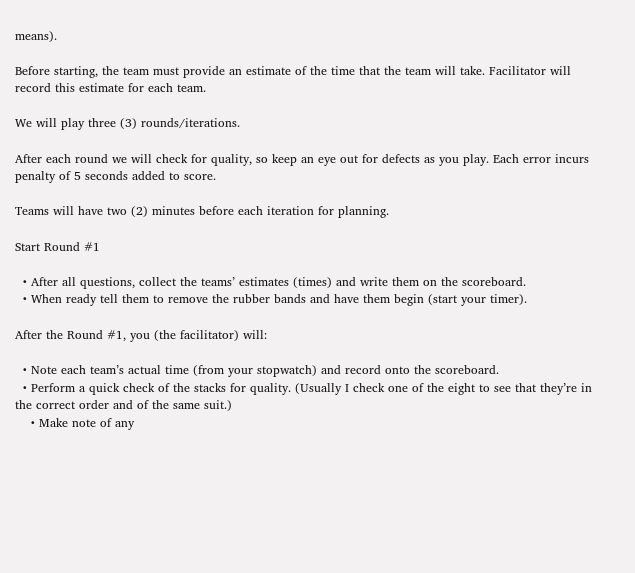means).

Before starting, the team must provide an estimate of the time that the team will take. Facilitator will record this estimate for each team.

We will play three (3) rounds/iterations.

After each round we will check for quality, so keep an eye out for defects as you play. Each error incurs penalty of 5 seconds added to score.

Teams will have two (2) minutes before each iteration for planning.

Start Round #1

  • After all questions, collect the teams’ estimates (times) and write them on the scoreboard.
  • When ready tell them to remove the rubber bands and have them begin (start your timer).

After the Round #1, you (the facilitator) will:

  • Note each team’s actual time (from your stopwatch) and record onto the scoreboard.
  • Perform a quick check of the stacks for quality. (Usually I check one of the eight to see that they’re in the correct order and of the same suit.)
    • Make note of any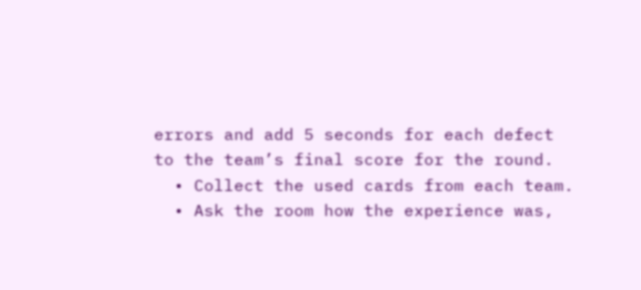errors and add 5 seconds for each defect to the team’s final score for the round.
  • Collect the used cards from each team.
  • Ask the room how the experience was,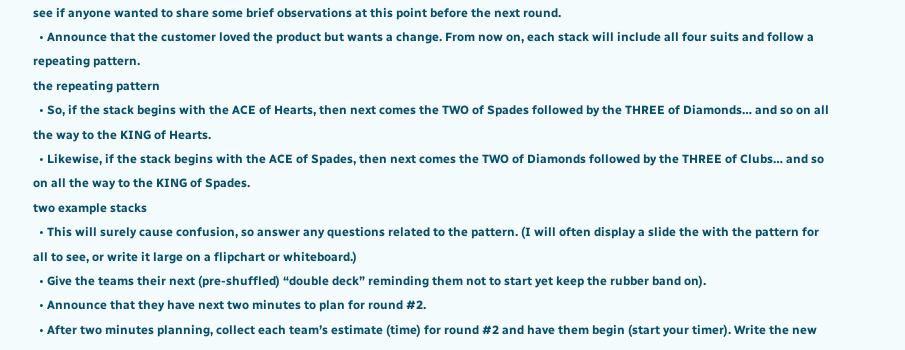see if anyone wanted to share some brief observations at this point before the next round.
  • Announce that the customer loved the product but wants a change. From now on, each stack will include all four suits and follow a repeating pattern.
the repeating pattern
  • So, if the stack begins with the ACE of Hearts, then next comes the TWO of Spades followed by the THREE of Diamonds… and so on all the way to the KING of Hearts.
  • Likewise, if the stack begins with the ACE of Spades, then next comes the TWO of Diamonds followed by the THREE of Clubs… and so on all the way to the KING of Spades.
two example stacks
  • This will surely cause confusion, so answer any questions related to the pattern. (I will often display a slide the with the pattern for all to see, or write it large on a flipchart or whiteboard.)
  • Give the teams their next (pre-shuffled) “double deck” reminding them not to start yet keep the rubber band on).
  • Announce that they have next two minutes to plan for round #2.
  • After two minutes planning, collect each team’s estimate (time) for round #2 and have them begin (start your timer). Write the new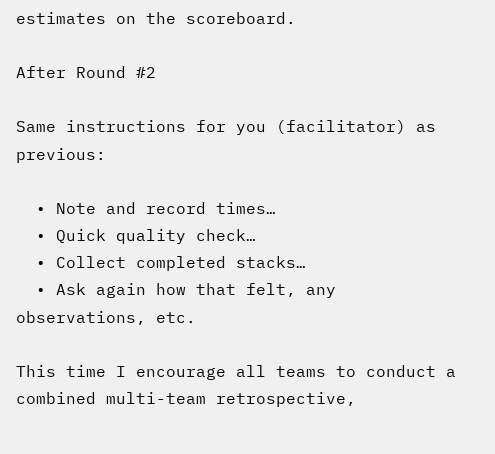estimates on the scoreboard.

After Round #2

Same instructions for you (facilitator) as previous:

  • Note and record times…
  • Quick quality check…
  • Collect completed stacks…
  • Ask again how that felt, any observations, etc.

This time I encourage all teams to conduct a combined multi-team retrospective,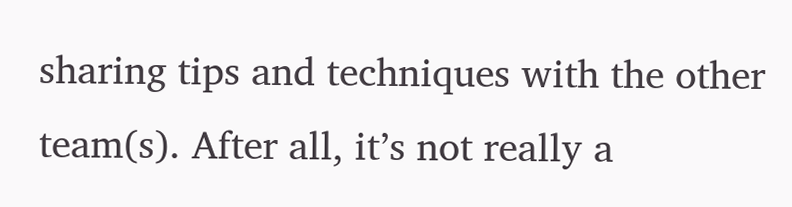sharing tips and techniques with the other team(s). After all, it’s not really a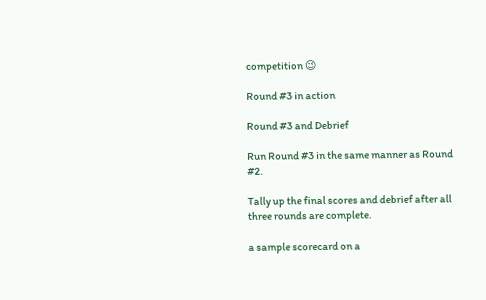competition 😉

Round #3 in action

Round #3 and Debrief

Run Round #3 in the same manner as Round #2.

Tally up the final scores and debrief after all three rounds are complete.

a sample scorecard on a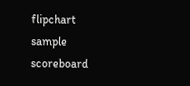flipchart
sample scoreboard